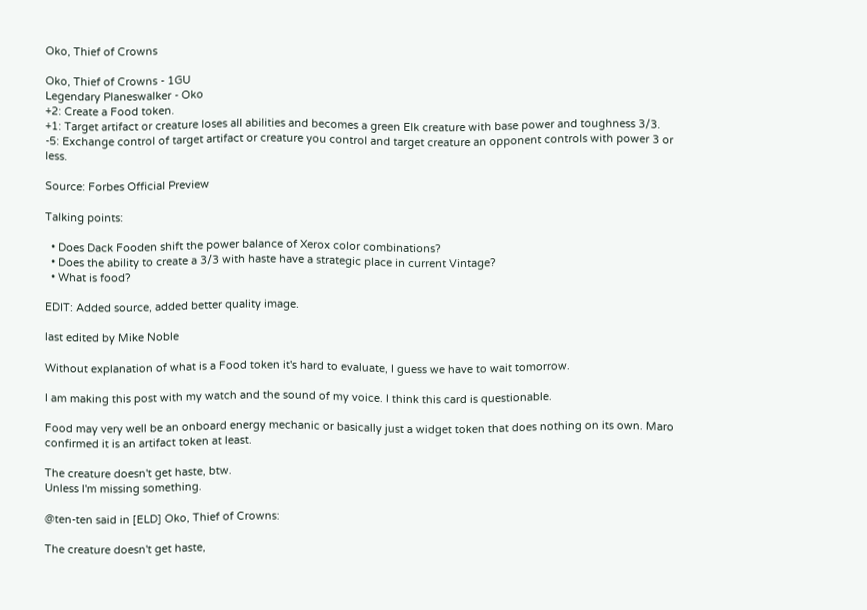Oko, Thief of Crowns

Oko, Thief of Crowns - 1GU
Legendary Planeswalker - Oko
+2: Create a Food token.
+1: Target artifact or creature loses all abilities and becomes a green Elk creature with base power and toughness 3/3.
-5: Exchange control of target artifact or creature you control and target creature an opponent controls with power 3 or less.

Source: Forbes Official Preview

Talking points:

  • Does Dack Fooden shift the power balance of Xerox color combinations?
  • Does the ability to create a 3/3 with haste have a strategic place in current Vintage?
  • What is food?

EDIT: Added source, added better quality image.

last edited by Mike Noble

Without explanation of what is a Food token it's hard to evaluate, I guess we have to wait tomorrow.

I am making this post with my watch and the sound of my voice. I think this card is questionable.

Food may very well be an onboard energy mechanic or basically just a widget token that does nothing on its own. Maro confirmed it is an artifact token at least.

The creature doesn't get haste, btw.
Unless I'm missing something.

@ten-ten said in [ELD] Oko, Thief of Crowns:

The creature doesn't get haste,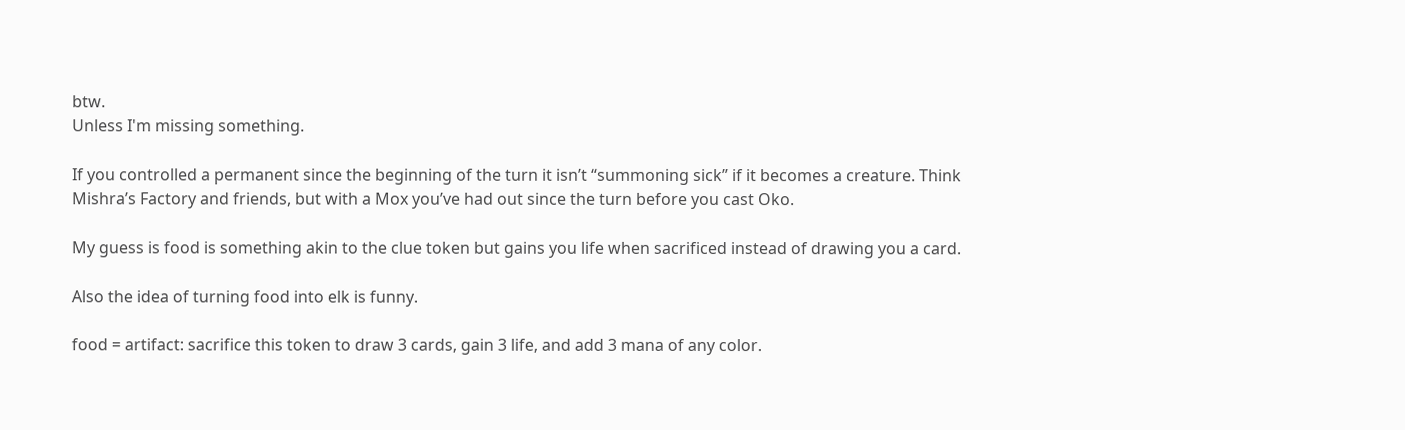btw.
Unless I'm missing something.

If you controlled a permanent since the beginning of the turn it isn’t “summoning sick” if it becomes a creature. Think Mishra’s Factory and friends, but with a Mox you’ve had out since the turn before you cast Oko.

My guess is food is something akin to the clue token but gains you life when sacrificed instead of drawing you a card.

Also the idea of turning food into elk is funny.

food = artifact: sacrifice this token to draw 3 cards, gain 3 life, and add 3 mana of any color.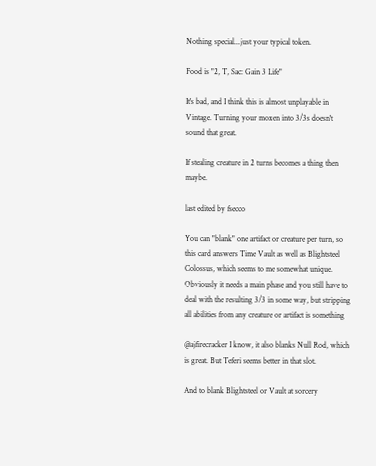Nothing special...just your typical token.

Food is "2, T, Sac: Gain 3 Life"

It's bad, and I think this is almost unplayable in Vintage. Turning your moxen into 3/3s doesn't sound that great.

If stealing creature in 2 turns becomes a thing then maybe.

last edited by fsecco

You can "blank" one artifact or creature per turn, so this card answers Time Vault as well as Blightsteel Colossus, which seems to me somewhat unique. Obviously it needs a main phase and you still have to deal with the resulting 3/3 in some way, but stripping all abilities from any creature or artifact is something

@ajfirecracker I know, it also blanks Null Rod, which is great. But Teferi seems better in that slot.

And to blank Blightsteel or Vault at sorcery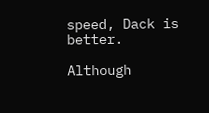speed, Dack is better.

Although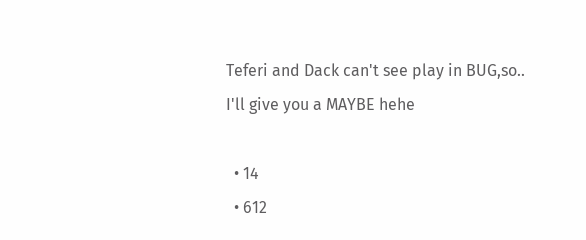Teferi and Dack can't see play in BUG,so.. I'll give you a MAYBE hehe

  • 14
  • 612